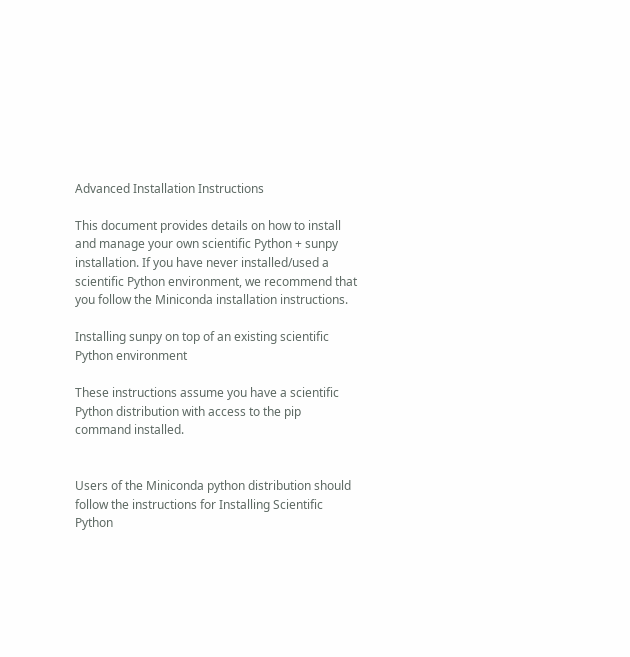Advanced Installation Instructions

This document provides details on how to install and manage your own scientific Python + sunpy installation. If you have never installed/used a scientific Python environment, we recommend that you follow the Miniconda installation instructions.

Installing sunpy on top of an existing scientific Python environment

These instructions assume you have a scientific Python distribution with access to the pip command installed.


Users of the Miniconda python distribution should follow the instructions for Installing Scientific Python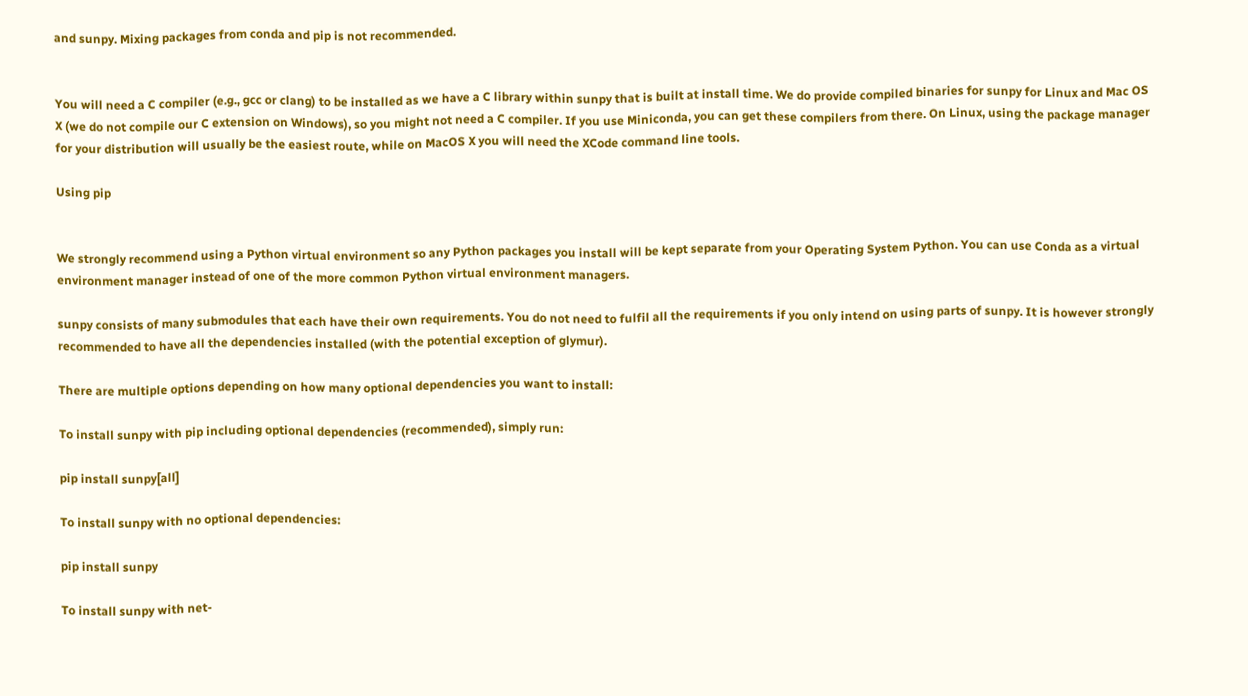and sunpy. Mixing packages from conda and pip is not recommended.


You will need a C compiler (e.g., gcc or clang) to be installed as we have a C library within sunpy that is built at install time. We do provide compiled binaries for sunpy for Linux and Mac OS X (we do not compile our C extension on Windows), so you might not need a C compiler. If you use Miniconda, you can get these compilers from there. On Linux, using the package manager for your distribution will usually be the easiest route, while on MacOS X you will need the XCode command line tools.

Using pip


We strongly recommend using a Python virtual environment so any Python packages you install will be kept separate from your Operating System Python. You can use Conda as a virtual environment manager instead of one of the more common Python virtual environment managers.

sunpy consists of many submodules that each have their own requirements. You do not need to fulfil all the requirements if you only intend on using parts of sunpy. It is however strongly recommended to have all the dependencies installed (with the potential exception of glymur).

There are multiple options depending on how many optional dependencies you want to install:

To install sunpy with pip including optional dependencies (recommended), simply run:

pip install sunpy[all]

To install sunpy with no optional dependencies:

pip install sunpy

To install sunpy with net-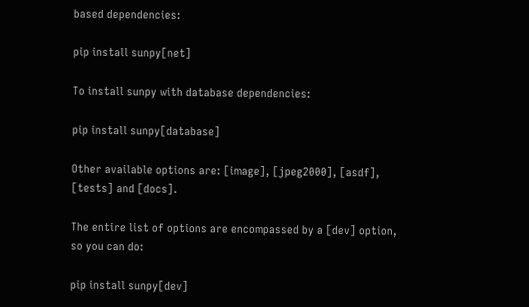based dependencies:

pip install sunpy[net]

To install sunpy with database dependencies:

pip install sunpy[database]

Other available options are: [image], [jpeg2000], [asdf], [tests] and [docs].

The entire list of options are encompassed by a [dev] option, so you can do:

pip install sunpy[dev]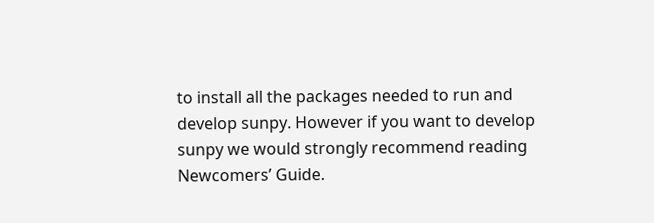to install all the packages needed to run and develop sunpy. However if you want to develop sunpy we would strongly recommend reading Newcomers’ Guide.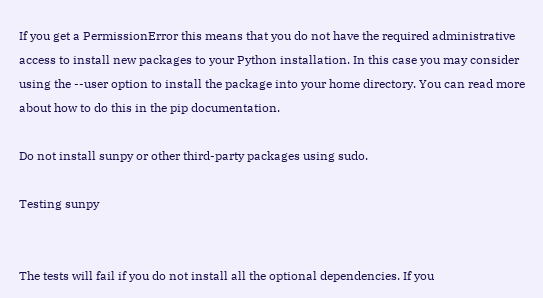If you get a PermissionError this means that you do not have the required administrative access to install new packages to your Python installation. In this case you may consider using the --user option to install the package into your home directory. You can read more about how to do this in the pip documentation.

Do not install sunpy or other third-party packages using sudo.

Testing sunpy


The tests will fail if you do not install all the optional dependencies. If you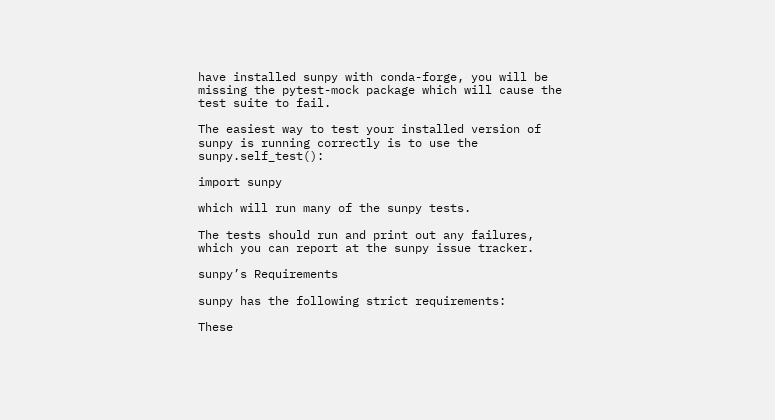have installed sunpy with conda-forge, you will be missing the pytest-mock package which will cause the test suite to fail.

The easiest way to test your installed version of sunpy is running correctly is to use the sunpy.self_test():

import sunpy

which will run many of the sunpy tests.

The tests should run and print out any failures, which you can report at the sunpy issue tracker.

sunpy’s Requirements

sunpy has the following strict requirements:

These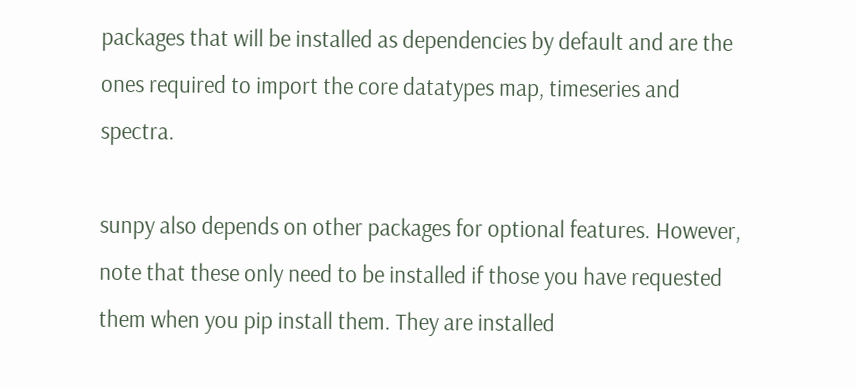packages that will be installed as dependencies by default and are the ones required to import the core datatypes map, timeseries and spectra.

sunpy also depends on other packages for optional features. However, note that these only need to be installed if those you have requested them when you pip install them. They are installed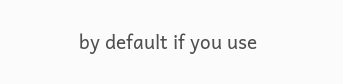by default if you use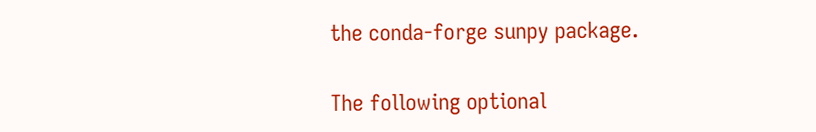the conda-forge sunpy package.

The following optional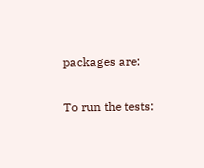packages are:

To run the tests: